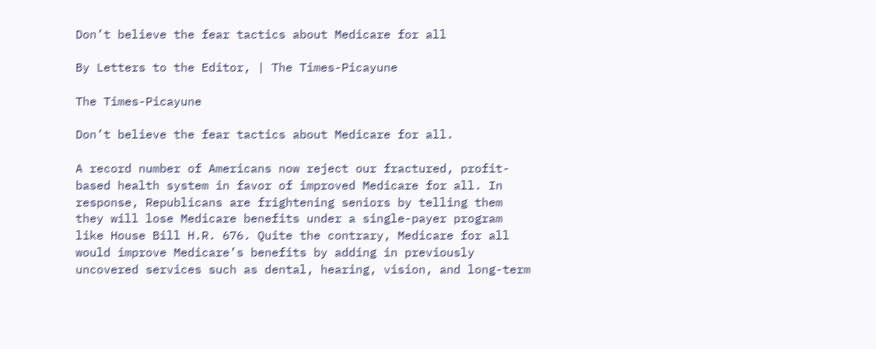Don’t believe the fear tactics about Medicare for all

By Letters to the Editor, | The Times-Picayune

The Times-Picayune

Don’t believe the fear tactics about Medicare for all.

A record number of Americans now reject our fractured, profit-based health system in favor of improved Medicare for all. In response, Republicans are frightening seniors by telling them they will lose Medicare benefits under a single-payer program like House Bill H.R. 676. Quite the contrary, Medicare for all would improve Medicare’s benefits by adding in previously uncovered services such as dental, hearing, vision, and long-term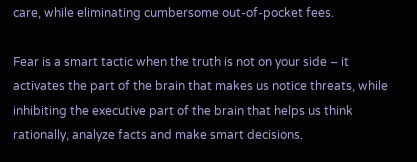care, while eliminating cumbersome out-of-pocket fees.

Fear is a smart tactic when the truth is not on your side – it activates the part of the brain that makes us notice threats, while inhibiting the executive part of the brain that helps us think rationally, analyze facts and make smart decisions.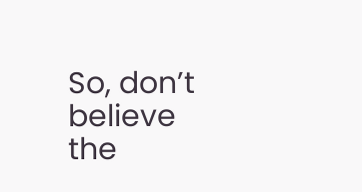So, don’t believe the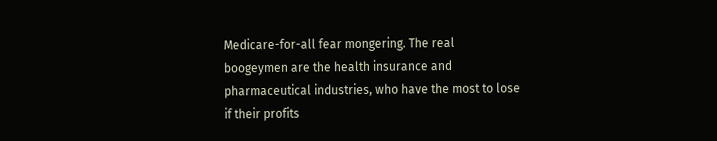Medicare-for-all fear mongering. The real boogeymen are the health insurance and pharmaceutical industries, who have the most to lose if their profits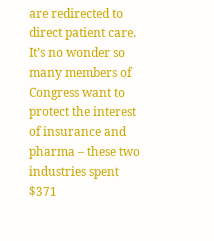are redirected to direct patient care. It’s no wonder so many members of Congress want to protect the interest of insurance and pharma – these two industries spent $371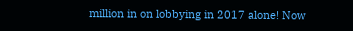million in on lobbying in 2017 alone! Now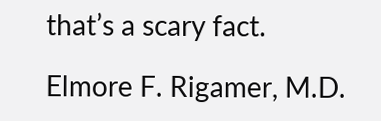that’s a scary fact.

Elmore F. Rigamer, M.D.